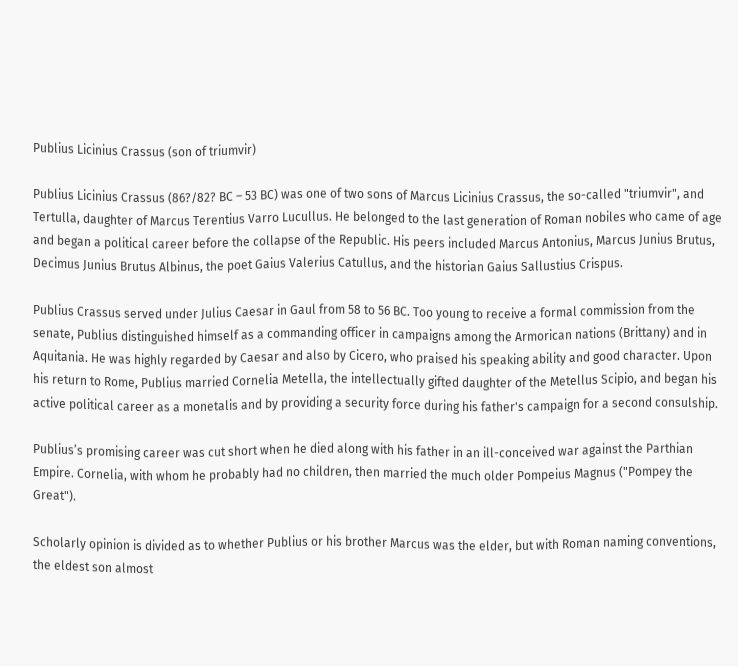Publius Licinius Crassus (son of triumvir)

Publius Licinius Crassus (86?/82? BC – 53 BC) was one of two sons of Marcus Licinius Crassus, the so-called "triumvir", and Tertulla, daughter of Marcus Terentius Varro Lucullus. He belonged to the last generation of Roman nobiles who came of age and began a political career before the collapse of the Republic. His peers included Marcus Antonius, Marcus Junius Brutus, Decimus Junius Brutus Albinus, the poet Gaius Valerius Catullus, and the historian Gaius Sallustius Crispus.

Publius Crassus served under Julius Caesar in Gaul from 58 to 56 BC. Too young to receive a formal commission from the senate, Publius distinguished himself as a commanding officer in campaigns among the Armorican nations (Brittany) and in Aquitania. He was highly regarded by Caesar and also by Cicero, who praised his speaking ability and good character. Upon his return to Rome, Publius married Cornelia Metella, the intellectually gifted daughter of the Metellus Scipio, and began his active political career as a monetalis and by providing a security force during his father's campaign for a second consulship.

Publius’s promising career was cut short when he died along with his father in an ill-conceived war against the Parthian Empire. Cornelia, with whom he probably had no children, then married the much older Pompeius Magnus ("Pompey the Great").

Scholarly opinion is divided as to whether Publius or his brother Marcus was the elder, but with Roman naming conventions, the eldest son almost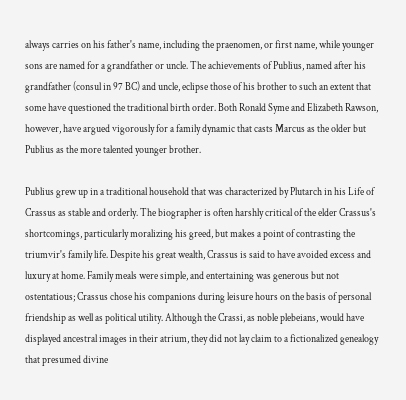always carries on his father's name, including the praenomen, or first name, while younger sons are named for a grandfather or uncle. The achievements of Publius, named after his grandfather (consul in 97 BC) and uncle, eclipse those of his brother to such an extent that some have questioned the traditional birth order. Both Ronald Syme and Elizabeth Rawson, however, have argued vigorously for a family dynamic that casts Marcus as the older but Publius as the more talented younger brother.

Publius grew up in a traditional household that was characterized by Plutarch in his Life of Crassus as stable and orderly. The biographer is often harshly critical of the elder Crassus's shortcomings, particularly moralizing his greed, but makes a point of contrasting the triumvir's family life. Despite his great wealth, Crassus is said to have avoided excess and luxury at home. Family meals were simple, and entertaining was generous but not ostentatious; Crassus chose his companions during leisure hours on the basis of personal friendship as well as political utility. Although the Crassi, as noble plebeians, would have displayed ancestral images in their atrium, they did not lay claim to a fictionalized genealogy that presumed divine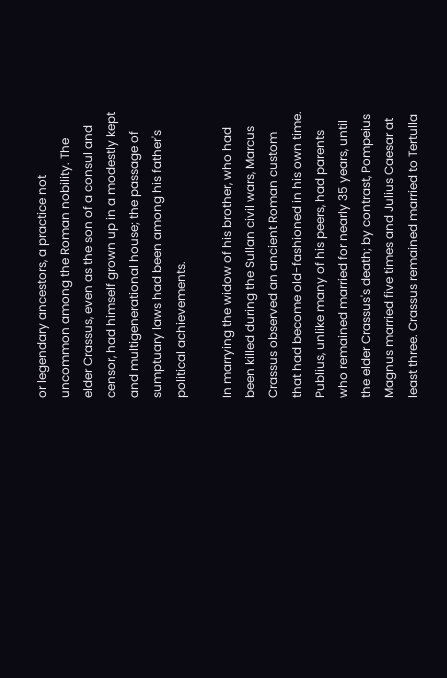or legendary ancestors, a practice not uncommon among the Roman nobility. The elder Crassus, even as the son of a consul and censor, had himself grown up in a modestly kept and multigenerational house; the passage of sumptuary laws had been among his father's political achievements.

In marrying the widow of his brother, who had been killed during the Sullan civil wars, Marcus Crassus observed an ancient Roman custom that had become old-fashioned in his own time. Publius, unlike many of his peers, had parents who remained married for nearly 35 years, until the elder Crassus's death; by contrast, Pompeius Magnus married five times and Julius Caesar at least three. Crassus remained married to Tertulla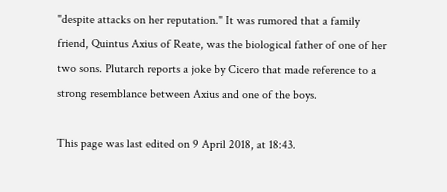"despite attacks on her reputation." It was rumored that a family friend, Quintus Axius of Reate, was the biological father of one of her two sons. Plutarch reports a joke by Cicero that made reference to a strong resemblance between Axius and one of the boys.

This page was last edited on 9 April 2018, at 18:43.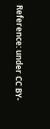Reference: under CC BY-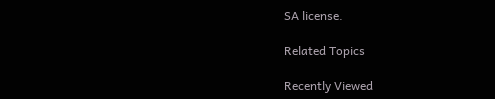SA license.

Related Topics

Recently Viewed